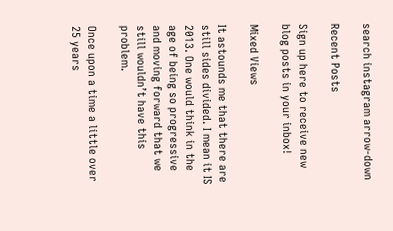search instagram arrow-down

Recent Posts

Sign up here to receive new blog posts in your inbox!

Mixed Views

It astounds me that there are still sides divided. I mean it IS 2013. One would think in the age of being so progressive and moving forward that we still wouldn’t have this problem.

Once upon a time a little over 25 years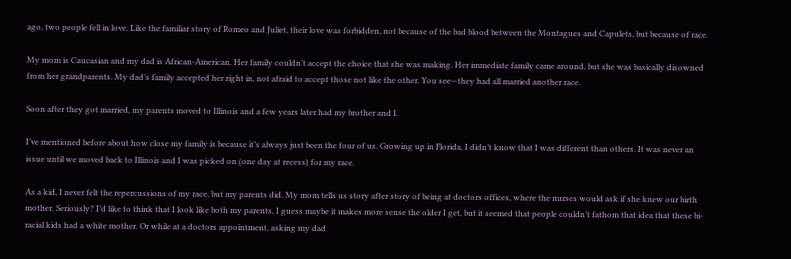ago, two people fell in love. Like the familiar story of Romeo and Juliet, their love was forbidden, not because of the bad blood between the Montagues and Capulets, but because of race.

My mom is Caucasian and my dad is African-American. Her family couldn’t accept the choice that she was making. Her immediate family came around, but she was basically disowned from her grandparents. My dad’s family accepted her right in, not afraid to accept those not like the other. You see—they had all married another race.

Soon after they got married, my parents moved to Illinois and a few years later had my brother and I.

I’ve mentioned before about how close my family is because it’s always just been the four of us. Growing up in Florida, I didn’t know that I was different than others. It was never an issue until we moved back to Illinois and I was picked on (one day at recess) for my race.

As a kid, I never felt the repercussions of my race, but my parents did. My mom tells us story after story of being at doctors offices, where the nurses would ask if she knew our birth mother. Seriously? I’d like to think that I look like both my parents, I guess maybe it makes more sense the older I get, but it seemed that people couldn’t fathom that idea that these bi-racial kids had a white mother. Or while at a doctors appointment, asking my dad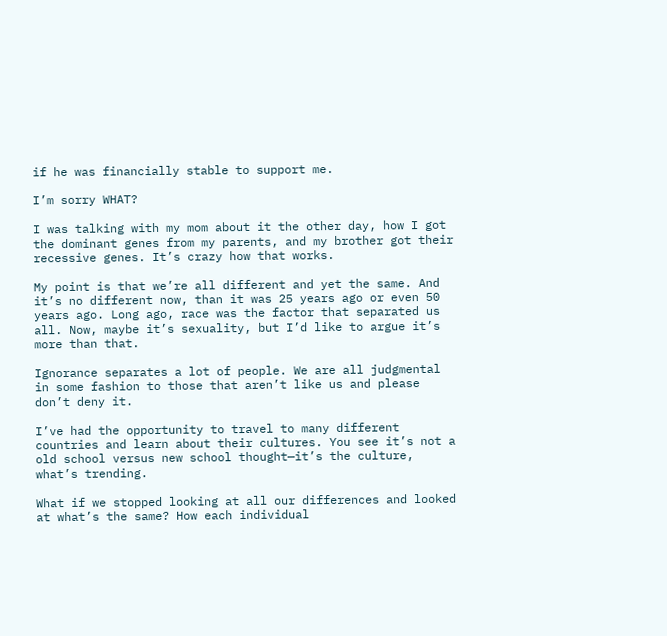if he was financially stable to support me.

I’m sorry WHAT?

I was talking with my mom about it the other day, how I got the dominant genes from my parents, and my brother got their recessive genes. It’s crazy how that works.

My point is that we’re all different and yet the same. And it’s no different now, than it was 25 years ago or even 50 years ago. Long ago, race was the factor that separated us all. Now, maybe it’s sexuality, but I’d like to argue it’s more than that.

Ignorance separates a lot of people. We are all judgmental in some fashion to those that aren’t like us and please don’t deny it.

I’ve had the opportunity to travel to many different countries and learn about their cultures. You see it’s not a old school versus new school thought—it’s the culture, what’s trending.

What if we stopped looking at all our differences and looked at what’s the same? How each individual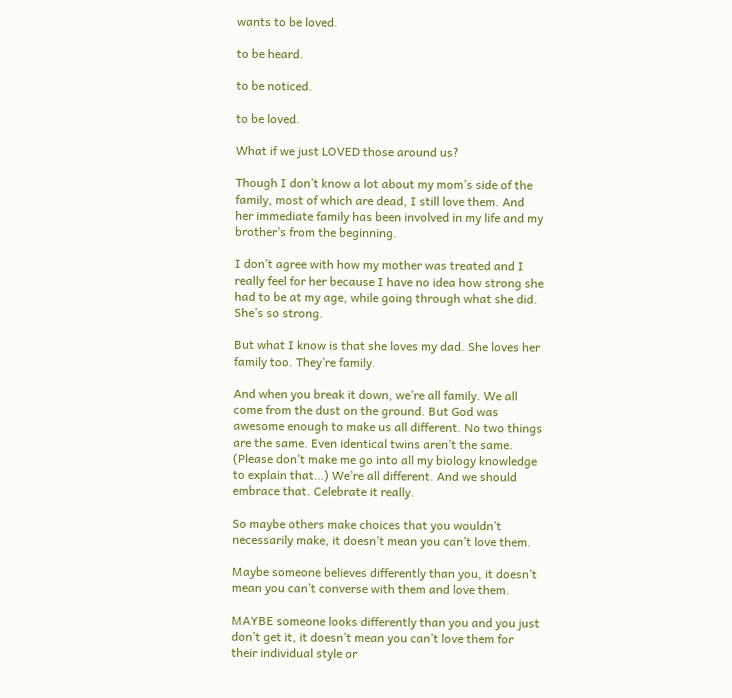wants to be loved.

to be heard.

to be noticed.

to be loved.

What if we just LOVED those around us?

Though I don’t know a lot about my mom’s side of the family, most of which are dead, I still love them. And her immediate family has been involved in my life and my brother’s from the beginning.

I don’t agree with how my mother was treated and I really feel for her because I have no idea how strong she had to be at my age, while going through what she did. She’s so strong.

But what I know is that she loves my dad. She loves her family too. They’re family.

And when you break it down, we’re all family. We all come from the dust on the ground. But God was awesome enough to make us all different. No two things are the same. Even identical twins aren’t the same. (Please don’t make me go into all my biology knowledge to explain that…) We’re all different. And we should embrace that. Celebrate it really.

So maybe others make choices that you wouldn’t necessarily make, it doesn’t mean you can’t love them.

Maybe someone believes differently than you, it doesn’t mean you can’t converse with them and love them.

MAYBE someone looks differently than you and you just don’t get it, it doesn’t mean you can’t love them for their individual style or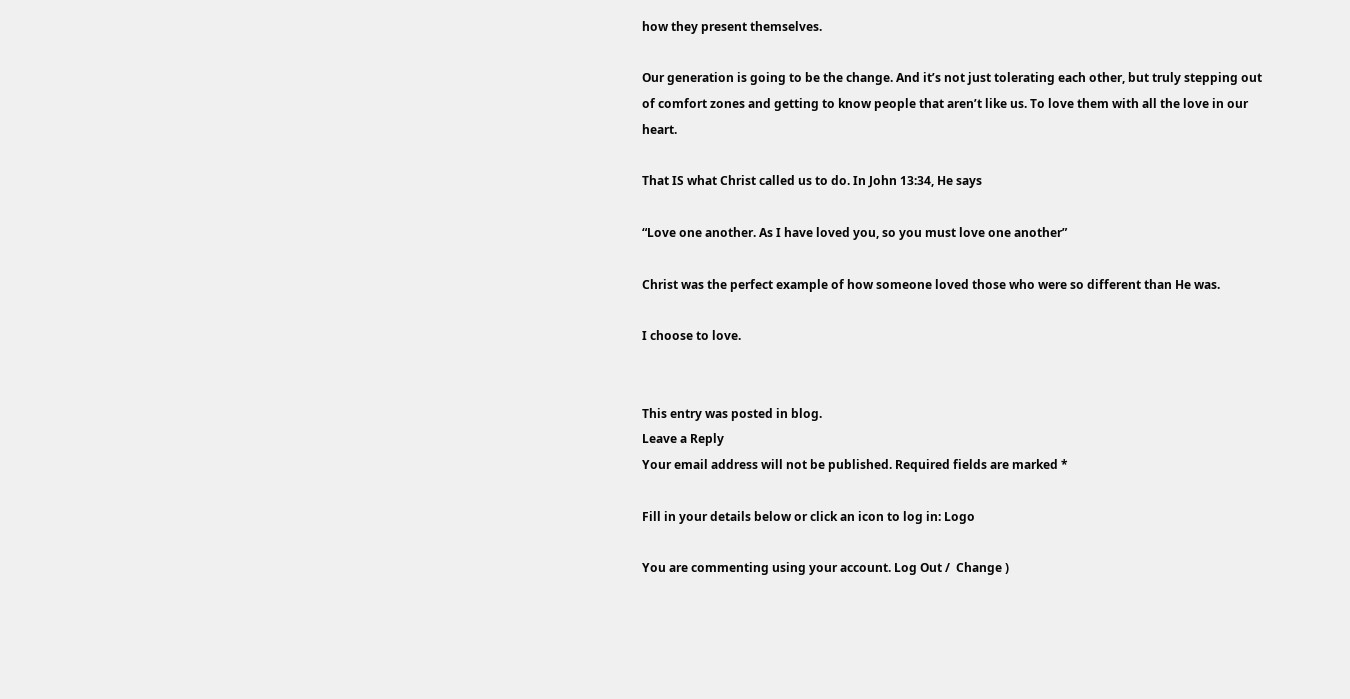how they present themselves.

Our generation is going to be the change. And it’s not just tolerating each other, but truly stepping out of comfort zones and getting to know people that aren’t like us. To love them with all the love in our heart.

That IS what Christ called us to do. In John 13:34, He says

“Love one another. As I have loved you, so you must love one another”

Christ was the perfect example of how someone loved those who were so different than He was.

I choose to love.


This entry was posted in blog.
Leave a Reply
Your email address will not be published. Required fields are marked *

Fill in your details below or click an icon to log in: Logo

You are commenting using your account. Log Out /  Change )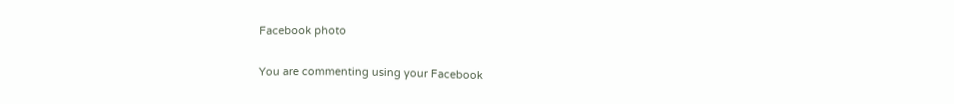Facebook photo

You are commenting using your Facebook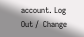account. Log Out /  Change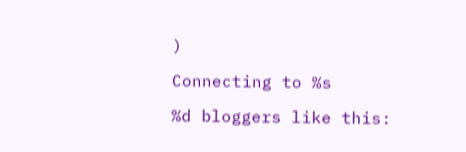)

Connecting to %s

%d bloggers like this: